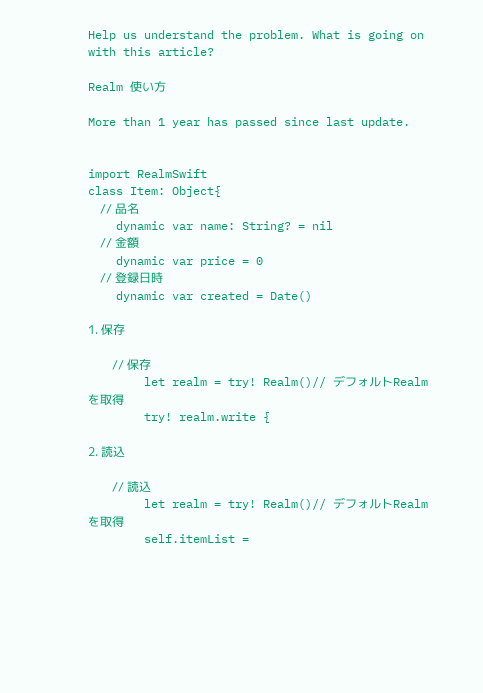Help us understand the problem. What is going on with this article?

Realm 使い方

More than 1 year has passed since last update.


import RealmSwift
class Item: Object{
    // 品名
    dynamic var name: String? = nil
    // 金額
    dynamic var price = 0
    // 登録日時
    dynamic var created = Date()

1. 保存

        // 保存
        let realm = try! Realm()// デフォルトRealmを取得
        try! realm.write {

2. 読込

        // 読込
        let realm = try! Realm()// デフォルトRealmを取得
        self.itemList =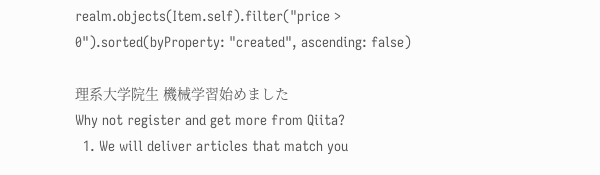realm.objects(Item.self).filter("price > 0").sorted(byProperty: "created", ascending: false)

理系大学院生 機械学習始めました
Why not register and get more from Qiita?
  1. We will deliver articles that match you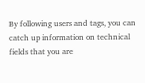By following users and tags, you can catch up information on technical fields that you are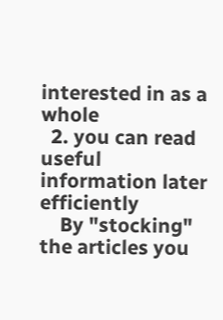interested in as a whole
  2. you can read useful information later efficiently
    By "stocking" the articles you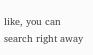like, you can search right away